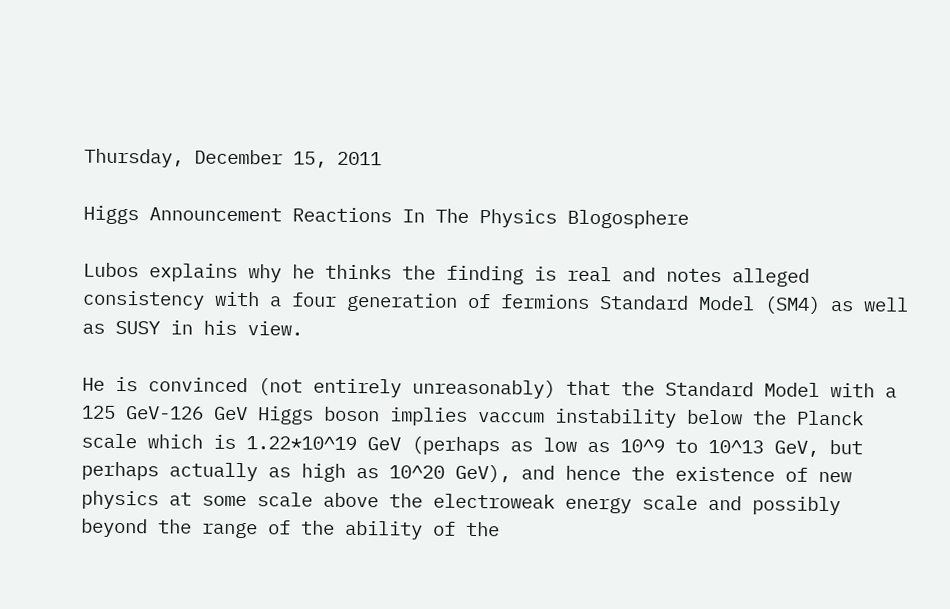Thursday, December 15, 2011

Higgs Announcement Reactions In The Physics Blogosphere

Lubos explains why he thinks the finding is real and notes alleged consistency with a four generation of fermions Standard Model (SM4) as well as SUSY in his view.

He is convinced (not entirely unreasonably) that the Standard Model with a 125 GeV-126 GeV Higgs boson implies vaccum instability below the Planck scale which is 1.22*10^19 GeV (perhaps as low as 10^9 to 10^13 GeV, but perhaps actually as high as 10^20 GeV), and hence the existence of new physics at some scale above the electroweak energy scale and possibly beyond the range of the ability of the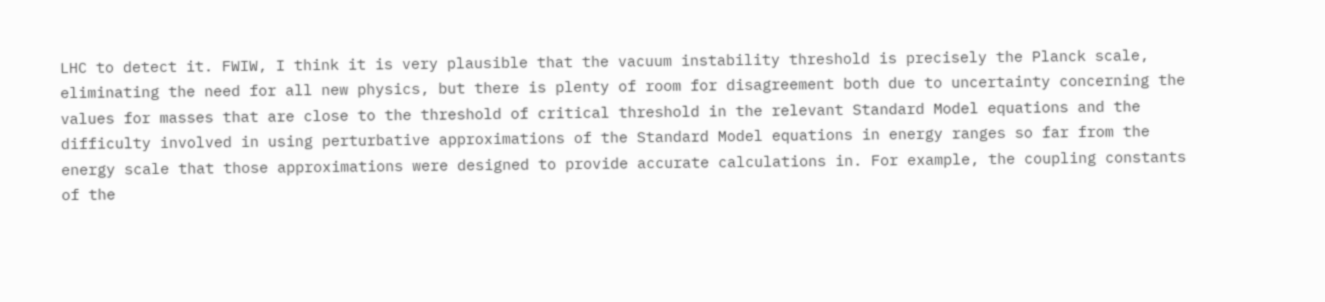LHC to detect it. FWIW, I think it is very plausible that the vacuum instability threshold is precisely the Planck scale, eliminating the need for all new physics, but there is plenty of room for disagreement both due to uncertainty concerning the values for masses that are close to the threshold of critical threshold in the relevant Standard Model equations and the difficulty involved in using perturbative approximations of the Standard Model equations in energy ranges so far from the energy scale that those approximations were designed to provide accurate calculations in. For example, the coupling constants of the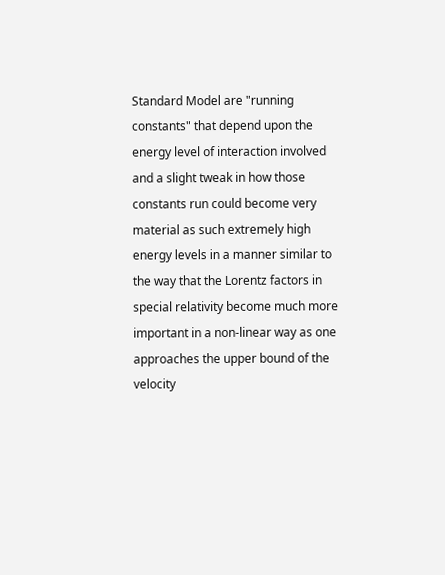Standard Model are "running constants" that depend upon the energy level of interaction involved and a slight tweak in how those constants run could become very material as such extremely high energy levels in a manner similar to the way that the Lorentz factors in special relativity become much more important in a non-linear way as one approaches the upper bound of the velocity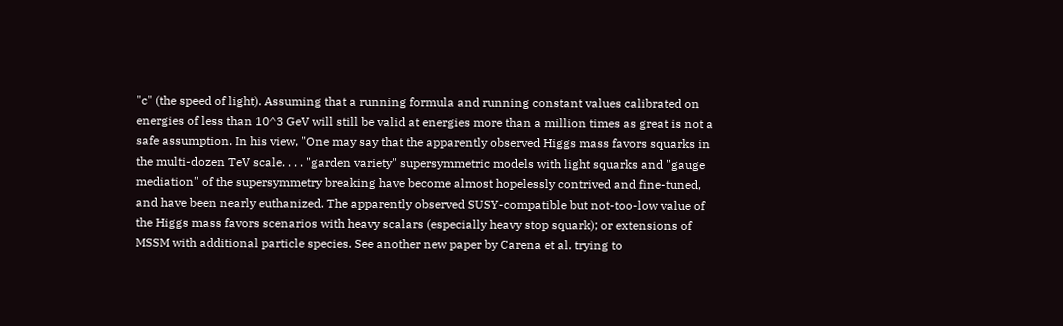"c" (the speed of light). Assuming that a running formula and running constant values calibrated on energies of less than 10^3 GeV will still be valid at energies more than a million times as great is not a safe assumption. In his view, "One may say that the apparently observed Higgs mass favors squarks in the multi-dozen TeV scale. . . . "garden variety" supersymmetric models with light squarks and "gauge mediation" of the supersymmetry breaking have become almost hopelessly contrived and fine-tuned, and have been nearly euthanized. The apparently observed SUSY-compatible but not-too-low value of the Higgs mass favors scenarios with heavy scalars (especially heavy stop squark); or extensions of MSSM with additional particle species. See another new paper by Carena et al. trying to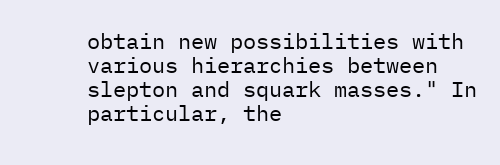obtain new possibilities with various hierarchies between slepton and squark masses." In particular, the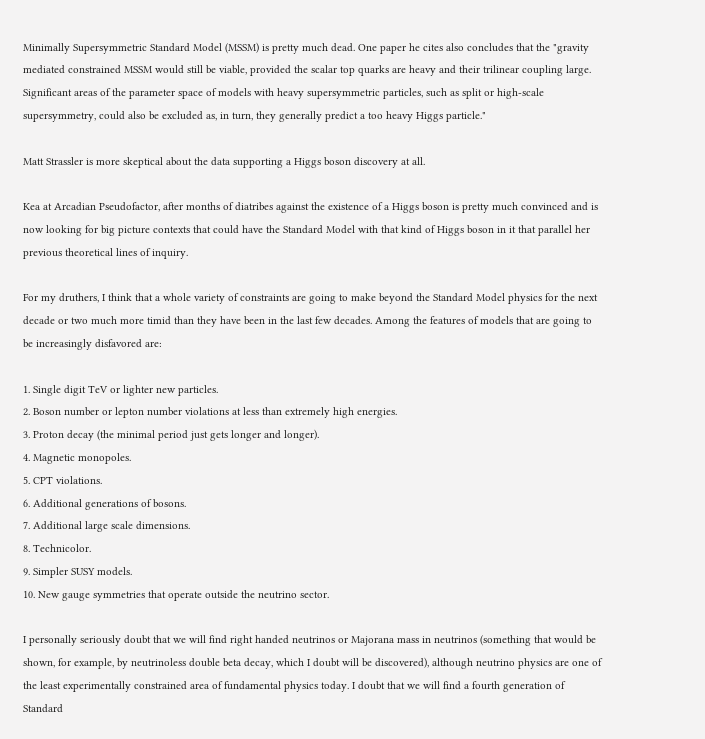Minimally Supersymmetric Standard Model (MSSM) is pretty much dead. One paper he cites also concludes that the "gravity mediated constrained MSSM would still be viable, provided the scalar top quarks are heavy and their trilinear coupling large. Significant areas of the parameter space of models with heavy supersymmetric particles, such as split or high-scale supersymmetry, could also be excluded as, in turn, they generally predict a too heavy Higgs particle."

Matt Strassler is more skeptical about the data supporting a Higgs boson discovery at all.

Kea at Arcadian Pseudofactor, after months of diatribes against the existence of a Higgs boson is pretty much convinced and is now looking for big picture contexts that could have the Standard Model with that kind of Higgs boson in it that parallel her previous theoretical lines of inquiry.

For my druthers, I think that a whole variety of constraints are going to make beyond the Standard Model physics for the next decade or two much more timid than they have been in the last few decades. Among the features of models that are going to be increasingly disfavored are:

1. Single digit TeV or lighter new particles.
2. Boson number or lepton number violations at less than extremely high energies.
3. Proton decay (the minimal period just gets longer and longer).
4. Magnetic monopoles.
5. CPT violations.
6. Additional generations of bosons.
7. Additional large scale dimensions.
8. Technicolor.
9. Simpler SUSY models.
10. New gauge symmetries that operate outside the neutrino sector.

I personally seriously doubt that we will find right handed neutrinos or Majorana mass in neutrinos (something that would be shown, for example, by neutrinoless double beta decay, which I doubt will be discovered), although neutrino physics are one of the least experimentally constrained area of fundamental physics today. I doubt that we will find a fourth generation of Standard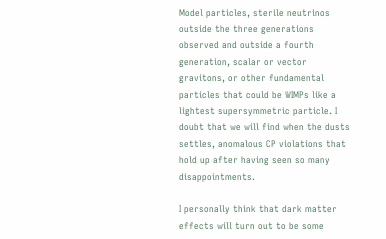Model particles, sterile neutrinos outside the three generations observed and outside a fourth generation, scalar or vector gravitons, or other fundamental particles that could be WIMPs like a lightest supersymmetric particle. I doubt that we will find when the dusts settles, anomalous CP violations that hold up after having seen so many disappointments.

I personally think that dark matter effects will turn out to be some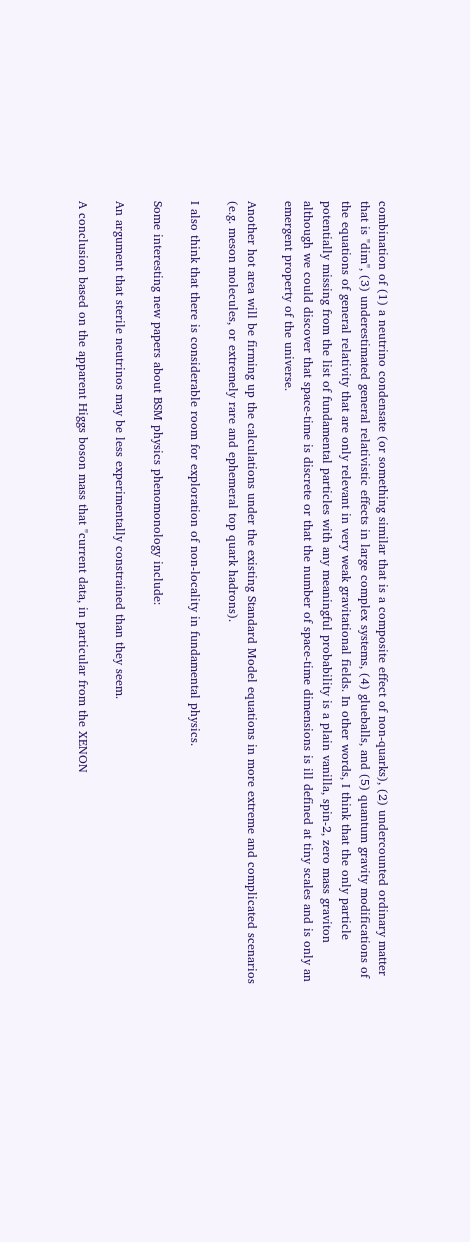combination of (1) a neutrino condensate (or something similar that is a composite effect of non-quarks), (2) undercounted ordinary matter that is "dim", (3) underestimated general relativistic effects in large complex systems, (4) glueballs, and (5) quantum gravity modifications of the equations of general relativity that are only relevant in very weak gravitational fields. In other words, I think that the only particle potentially missing from the list of fundamental particles with any meaningful probability is a plain vanilla, spin-2, zero mass graviton although we could discover that space-time is discrete or that the number of space-time dimensions is ill defined at tiny scales and is only an emergent property of the universe.

Another hot area will be firming up the calculations under the existing Standard Model equations in more extreme and complicated scenarios (e.g. meson molecules, or extremely rare and ephemeral top quark hadrons).

I also think that there is considerable room for exploration of non-locality in fundamental physics.

Some interesting new papers about BSM physics phenomonology include:

An argument that sterile neutrinos may be less experimentally constrained than they seem.

A conclusion based on the apparent Higgs boson mass that "current data, in particular from the XENON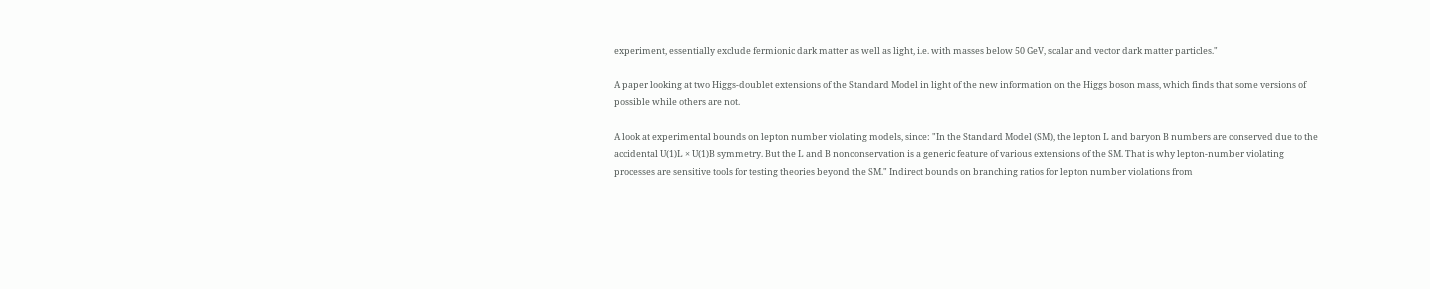experiment, essentially exclude fermionic dark matter as well as light, i.e. with masses below 50 GeV, scalar and vector dark matter particles."

A paper looking at two Higgs-doublet extensions of the Standard Model in light of the new information on the Higgs boson mass, which finds that some versions of possible while others are not.

A look at experimental bounds on lepton number violating models, since: "In the Standard Model (SM), the lepton L and baryon B numbers are conserved due to the accidental U(1)L × U(1)B symmetry. But the L and B nonconservation is a generic feature of various extensions of the SM. That is why lepton-number violating processes are sensitive tools for testing theories beyond the SM." Indirect bounds on branching ratios for lepton number violations from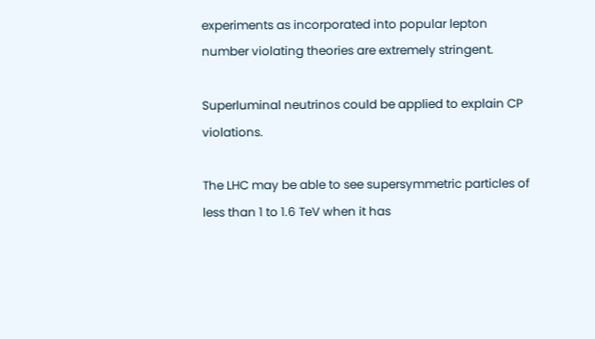experiments as incorporated into popular lepton number violating theories are extremely stringent.

Superluminal neutrinos could be applied to explain CP violations.

The LHC may be able to see supersymmetric particles of less than 1 to 1.6 TeV when it has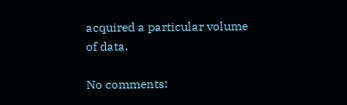acquired a particular volume of data.

No comments: